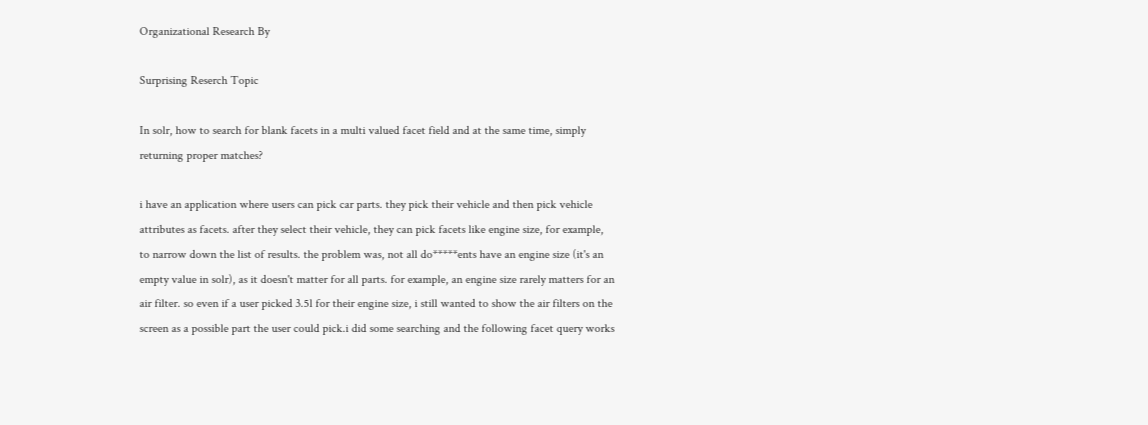Organizational Research By

Surprising Reserch Topic

In solr, how to search for blank facets in a multi valued facet field and at the same time, simply returning proper matches?

i have an application where users can pick car parts. they pick their vehicle and then pick vehicle attributes as facets. after they select their vehicle, they can pick facets like engine size, for example, to narrow down the list of results. the problem was, not all do*****ents have an engine size (it's an empty value in solr), as it doesn't matter for all parts. for example, an engine size rarely matters for an air filter. so even if a user picked 3.5l for their engine size, i still wanted to show the air filters on the screen as a possible part the user could pick.i did some searching and the following facet query works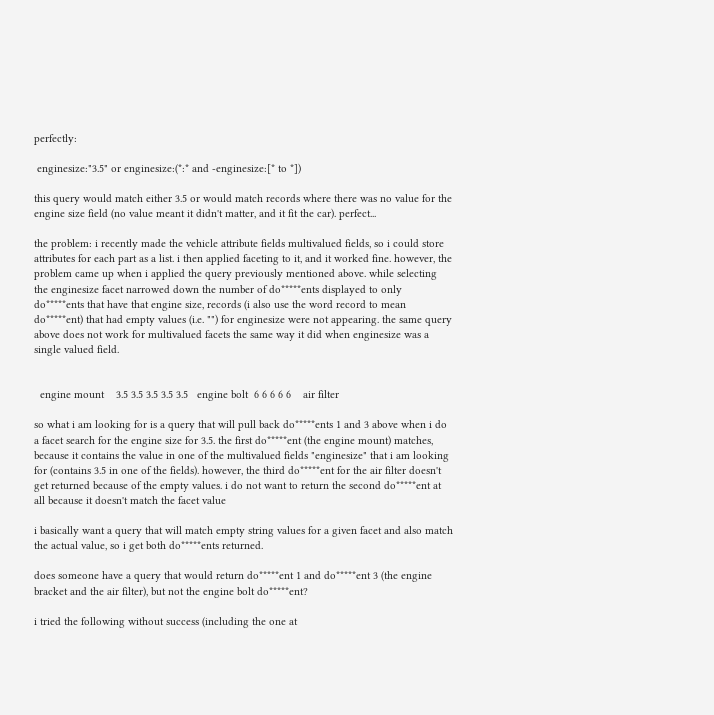perfectly:

 enginesize:"3.5" or enginesize:(*:* and -enginesize:[* to *])

this query would match either 3.5 or would match records where there was no value for the engine size field (no value meant it didn't matter, and it fit the car). perfect...

the problem: i recently made the vehicle attribute fields multivalued fields, so i could store attributes for each part as a list. i then applied faceting to it, and it worked fine. however, the problem came up when i applied the query previously mentioned above. while selecting the enginesize facet narrowed down the number of do*****ents displayed to only do*****ents that have that engine size, records (i also use the word record to mean do*****ent) that had empty values (i.e. "") for enginesize were not appearing. the same query above does not work for multivalued facets the same way it did when enginesize was a single valued field.


  engine mount    3.5 3.5 3.5 3.5 3.5   engine bolt  6 6 6 6 6    air filter

so what i am looking for is a query that will pull back do*****ents 1 and 3 above when i do a facet search for the engine size for 3.5. the first do*****ent (the engine mount) matches, because it contains the value in one of the multivalued fields "enginesize" that i am looking for (contains 3.5 in one of the fields). however, the third do*****ent for the air filter doesn't get returned because of the empty values. i do not want to return the second do*****ent at all because it doesn't match the facet value

i basically want a query that will match empty string values for a given facet and also match the actual value, so i get both do*****ents returned.

does someone have a query that would return do*****ent 1 and do*****ent 3 (the engine bracket and the air filter), but not the engine bolt do*****ent?

i tried the following without success (including the one at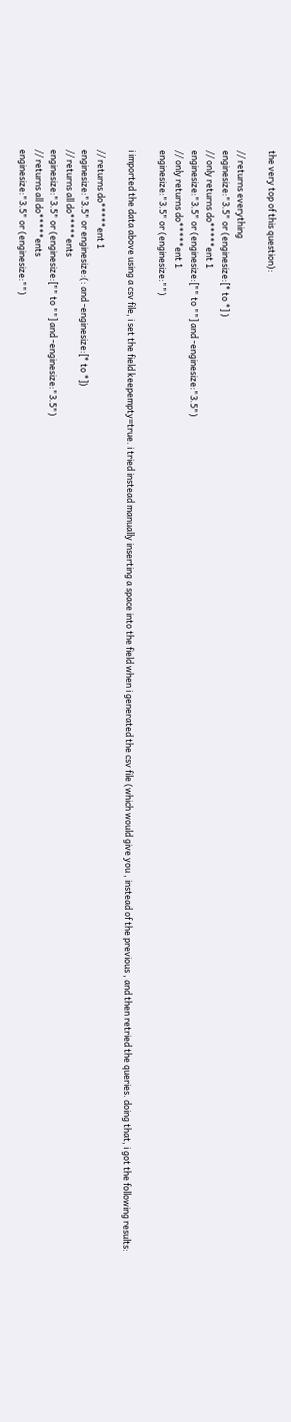the very top of this question):

// returns everything
enginesize:"3.5" or (enginesize:[* to *] )
// only returns do*****ent 1
enginesize:"3.5" or (enginesize:["" to ""] and -enginesize:"3.5")
// only returns do*****ent 1
enginesize:"3.5" or (enginesize:"")

i imported the data above using a csv file, i set the field keepempty=true. i tried instead manually inserting a space into the field when i generated the csv file (which would give you , instead of the previous , and then retried the queries. doing that, i got the following results:

// returns do*****ent 1
enginesize:"3.5" or enginesize:(: and -enginesize:[* to *])
// returns all do*****ents
enginesize:"3.5" or (enginesize:["" to ""] and -enginesize:"3.5")
// returns all do*****ents
enginesize:"3.5" or (enginesize:"")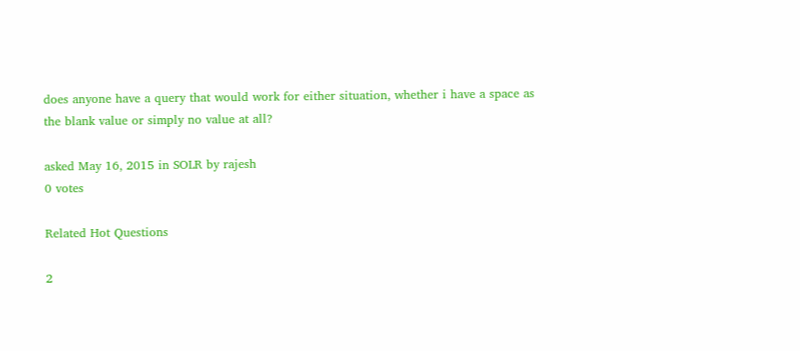does anyone have a query that would work for either situation, whether i have a space as the blank value or simply no value at all?

asked May 16, 2015 in SOLR by rajesh
0 votes

Related Hot Questions

2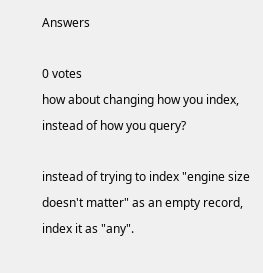Answers

0 votes
how about changing how you index, instead of how you query?

instead of trying to index "engine size doesn't matter" as an empty record, index it as "any".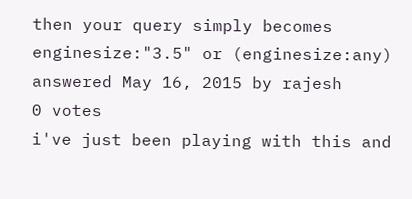then your query simply becomes enginesize:"3.5" or (enginesize:any)
answered May 16, 2015 by rajesh
0 votes
i've just been playing with this and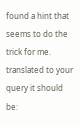found a hint that seems to do the trick for me. translated to your query it should be: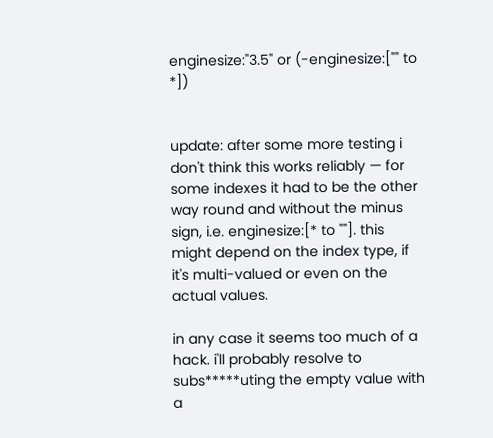enginesize:"3.5" or (-enginesize:["" to *])


update: after some more testing i don't think this works reliably — for some indexes it had to be the other way round and without the minus sign, i.e. enginesize:[* to ""]. this might depend on the index type, if it's multi-valued or even on the actual values.

in any case it seems too much of a hack. i'll probably resolve to subs*****uting the empty value with a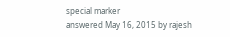special marker
answered May 16, 2015 by rajesh